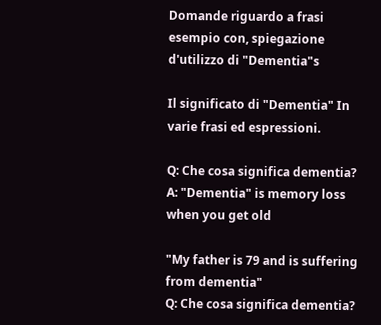Domande riguardo a frasi esempio con, spiegazione d'utilizzo di "Dementia"s

Il significato di "Dementia" In varie frasi ed espressioni.

Q: Che cosa significa dementia?
A: "Dementia" is memory loss when you get old

"My father is 79 and is suffering from dementia"
Q: Che cosa significa dementia?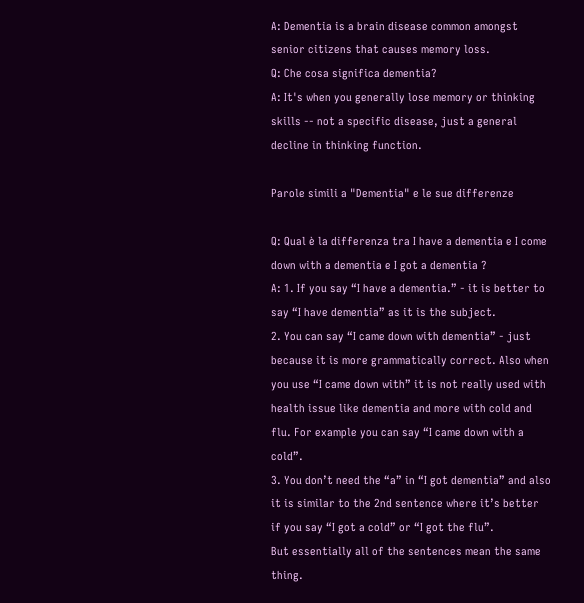A: Dementia is a brain disease common amongst senior citizens that causes memory loss.
Q: Che cosa significa dementia?
A: It's when you generally lose memory or thinking skills -- not a specific disease, just a general decline in thinking function.

Parole simili a "Dementia" e le sue differenze

Q: Qual è la differenza tra I have a dementia e I come down with a dementia e I got a dementia ?
A: 1. If you say “I have a dementia.” - it is better to say “I have dementia” as it is the subject.
2. You can say “I came down with dementia” - just because it is more grammatically correct. Also when you use “I came down with” it is not really used with health issue like dementia and more with cold and flu. For example you can say “I came down with a cold”.
3. You don’t need the “a” in “I got dementia” and also it is similar to the 2nd sentence where it’s better if you say “I got a cold” or “I got the flu”.
But essentially all of the sentences mean the same thing.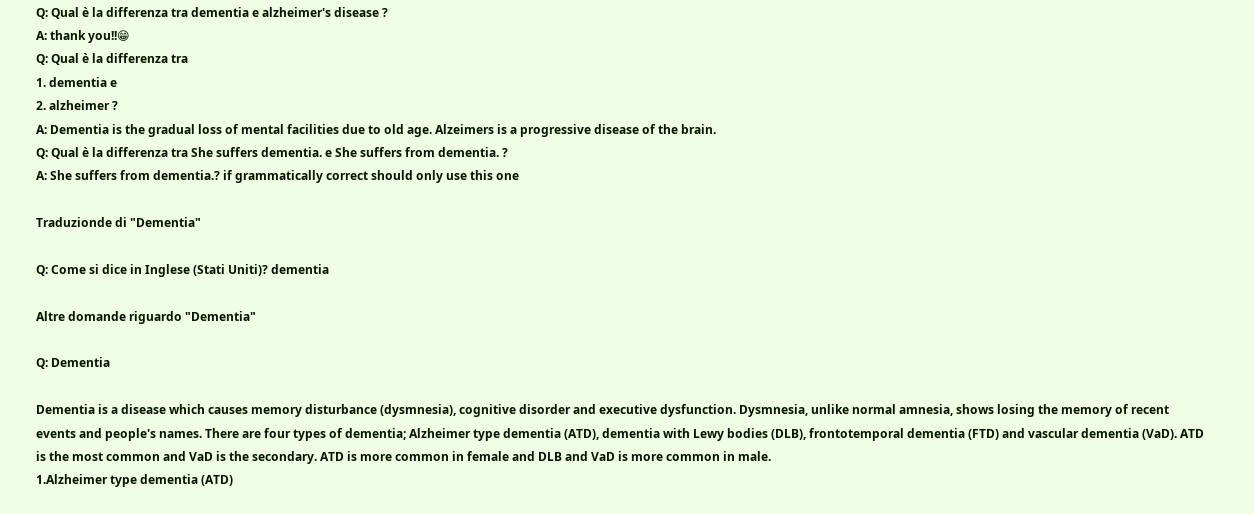Q: Qual è la differenza tra dementia e alzheimer's disease ?
A: thank you!!😁
Q: Qual è la differenza tra
1. dementia e
2. alzheimer ?
A: Dementia is the gradual loss of mental facilities due to old age. Alzeimers is a progressive disease of the brain.
Q: Qual è la differenza tra She suffers dementia. e She suffers from dementia. ?
A: She suffers from dementia.? if grammatically correct should only use this one

Traduzionde di "Dementia"

Q: Come si dice in Inglese (Stati Uniti)? dementia

Altre domande riguardo "Dementia"

Q: Dementia

Dementia is a disease which causes memory disturbance (dysmnesia), cognitive disorder and executive dysfunction. Dysmnesia, unlike normal amnesia, shows losing the memory of recent events and people's names. There are four types of dementia; Alzheimer type dementia (ATD), dementia with Lewy bodies (DLB), frontotemporal dementia (FTD) and vascular dementia (VaD). ATD is the most common and VaD is the secondary. ATD is more common in female and DLB and VaD is more common in male.
1.Alzheimer type dementia (ATD)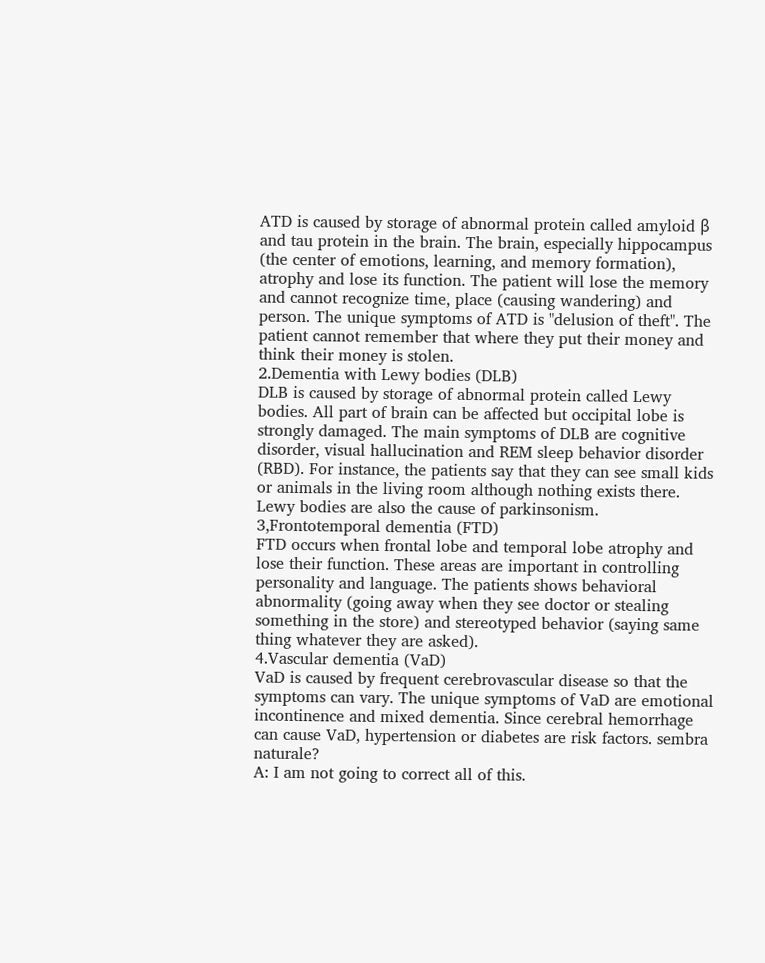ATD is caused by storage of abnormal protein called amyloid β and tau protein in the brain. The brain, especially hippocampus (the center of emotions, learning, and memory formation), atrophy and lose its function. The patient will lose the memory and cannot recognize time, place (causing wandering) and person. The unique symptoms of ATD is "delusion of theft". The patient cannot remember that where they put their money and think their money is stolen.
2.Dementia with Lewy bodies (DLB)
DLB is caused by storage of abnormal protein called Lewy bodies. All part of brain can be affected but occipital lobe is strongly damaged. The main symptoms of DLB are cognitive disorder, visual hallucination and REM sleep behavior disorder (RBD). For instance, the patients say that they can see small kids or animals in the living room although nothing exists there. Lewy bodies are also the cause of parkinsonism.
3,Frontotemporal dementia (FTD)
FTD occurs when frontal lobe and temporal lobe atrophy and lose their function. These areas are important in controlling personality and language. The patients shows behavioral abnormality (going away when they see doctor or stealing something in the store) and stereotyped behavior (saying same thing whatever they are asked).
4.Vascular dementia (VaD)
VaD is caused by frequent cerebrovascular disease so that the symptoms can vary. The unique symptoms of VaD are emotional incontinence and mixed dementia. Since cerebral hemorrhage can cause VaD, hypertension or diabetes are risk factors. sembra naturale?
A: I am not going to correct all of this.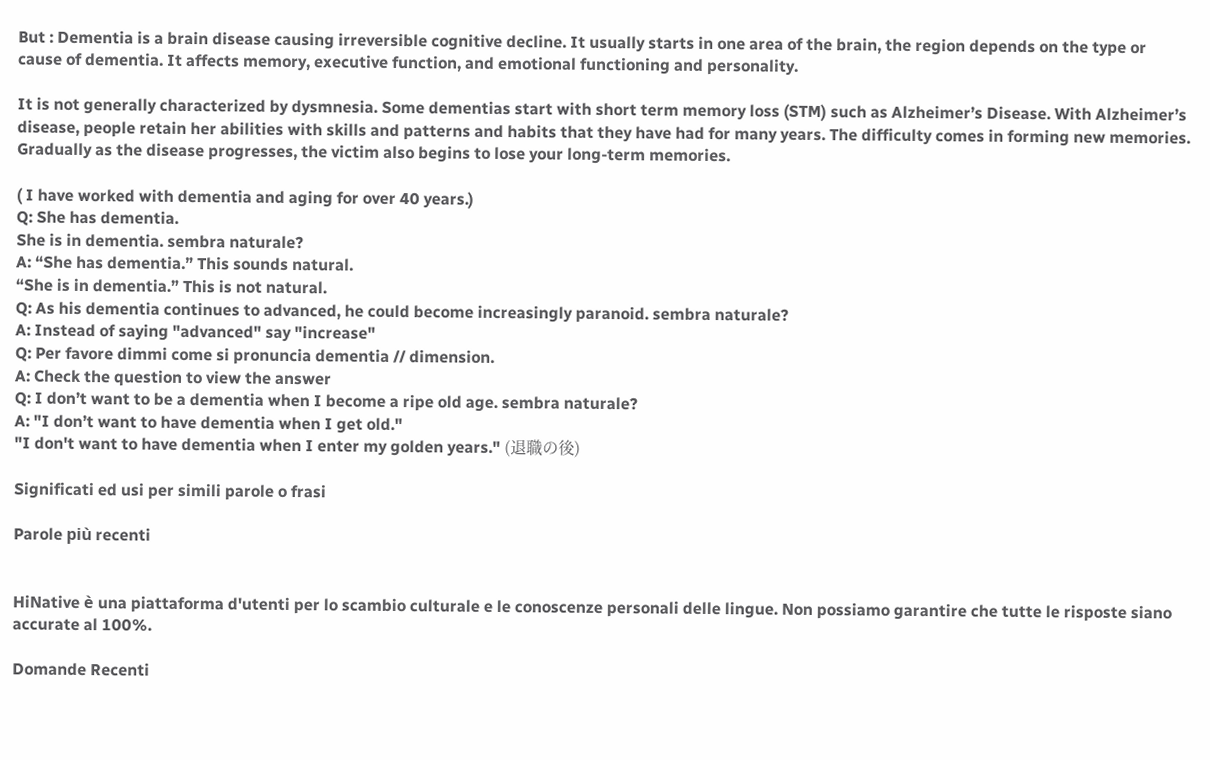But : Dementia is a brain disease causing irreversible cognitive decline. It usually starts in one area of the brain, the region depends on the type or cause of dementia. It affects memory, executive function, and emotional functioning and personality.

It is not generally characterized by dysmnesia. Some dementias start with short term memory loss (STM) such as Alzheimer’s Disease. With Alzheimer’s disease, people retain her abilities with skills and patterns and habits that they have had for many years. The difficulty comes in forming new memories. Gradually as the disease progresses, the victim also begins to lose your long-term memories.

( I have worked with dementia and aging for over 40 years.)
Q: She has dementia.
She is in dementia. sembra naturale?
A: “She has dementia.” This sounds natural.
“She is in dementia.” This is not natural.
Q: As his dementia continues to advanced, he could become increasingly paranoid. sembra naturale?
A: Instead of saying "advanced" say "increase"
Q: Per favore dimmi come si pronuncia dementia // dimension.
A: Check the question to view the answer
Q: I don’t want to be a dementia when I become a ripe old age. sembra naturale?
A: "I don’t want to have dementia when I get old."
"I don't want to have dementia when I enter my golden years." (退職の後)

Significati ed usi per simili parole o frasi

Parole più recenti


HiNative è una piattaforma d'utenti per lo scambio culturale e le conoscenze personali delle lingue. Non possiamo garantire che tutte le risposte siano accurate al 100%.

Domande Recenti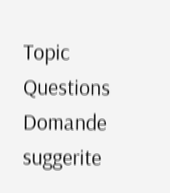Topic Questions
Domande suggerite